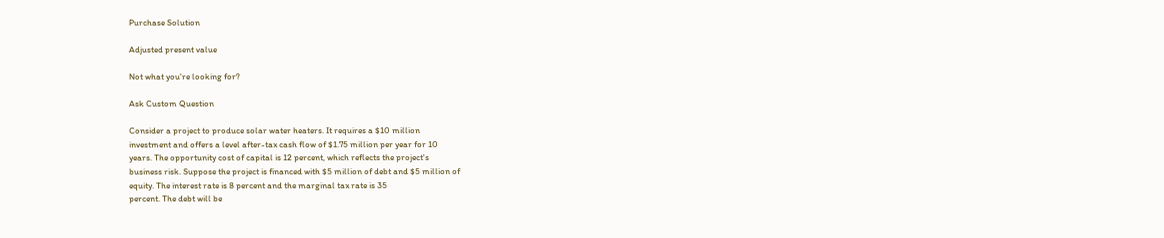Purchase Solution

Adjusted present value

Not what you're looking for?

Ask Custom Question

Consider a project to produce solar water heaters. It requires a $10 million
investment and offers a level after-tax cash flow of $1.75 million per year for 10
years. The opportunity cost of capital is 12 percent, which reflects the project's
business risk. Suppose the project is financed with $5 million of debt and $5 million of
equity. The interest rate is 8 percent and the marginal tax rate is 35
percent. The debt will be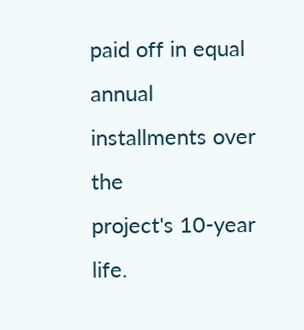paid off in equal annual installments over the
project's 10-year life.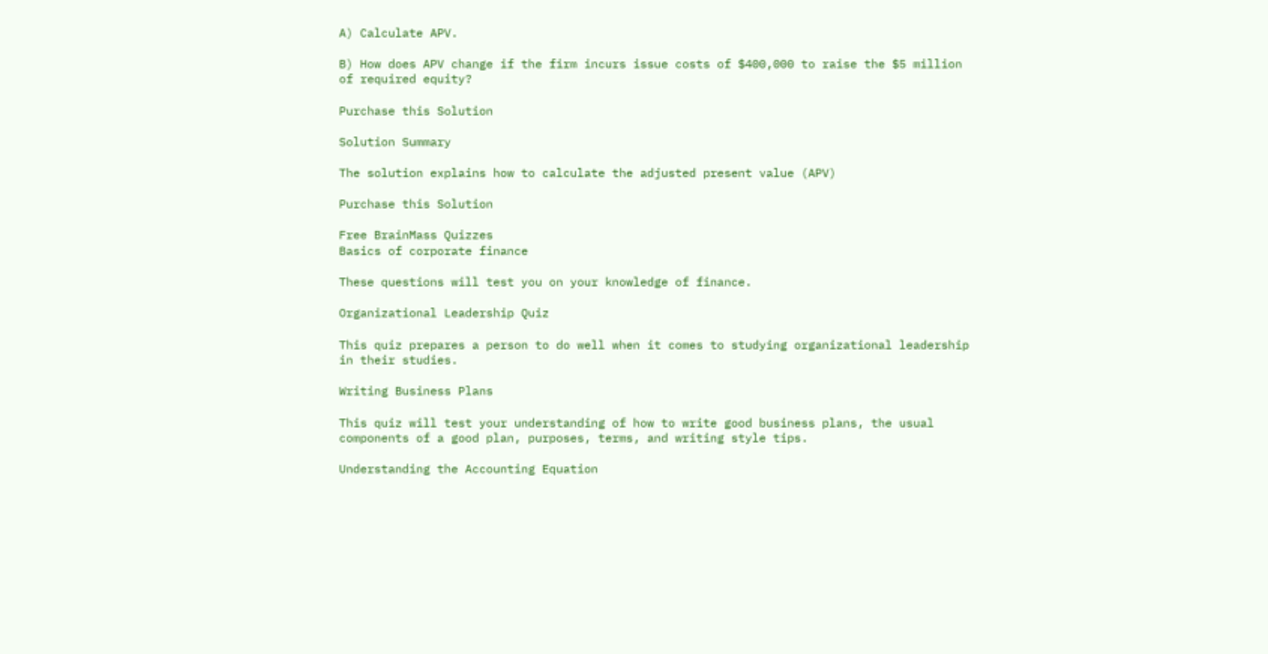A) Calculate APV.

B) How does APV change if the firm incurs issue costs of $400,000 to raise the $5 million of required equity?

Purchase this Solution

Solution Summary

The solution explains how to calculate the adjusted present value (APV)

Purchase this Solution

Free BrainMass Quizzes
Basics of corporate finance

These questions will test you on your knowledge of finance.

Organizational Leadership Quiz

This quiz prepares a person to do well when it comes to studying organizational leadership in their studies.

Writing Business Plans

This quiz will test your understanding of how to write good business plans, the usual components of a good plan, purposes, terms, and writing style tips.

Understanding the Accounting Equation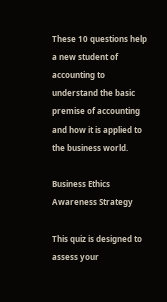These 10 questions help a new student of accounting to understand the basic premise of accounting and how it is applied to the business world.

Business Ethics Awareness Strategy

This quiz is designed to assess your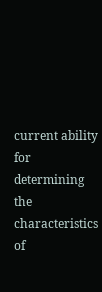current ability for determining the characteristics of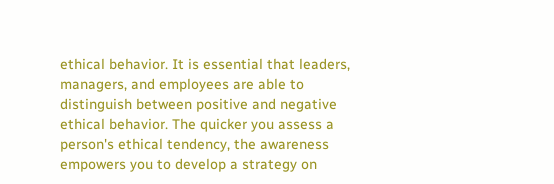ethical behavior. It is essential that leaders, managers, and employees are able to distinguish between positive and negative ethical behavior. The quicker you assess a person's ethical tendency, the awareness empowers you to develop a strategy on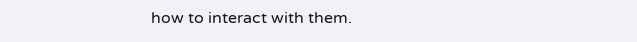how to interact with them.